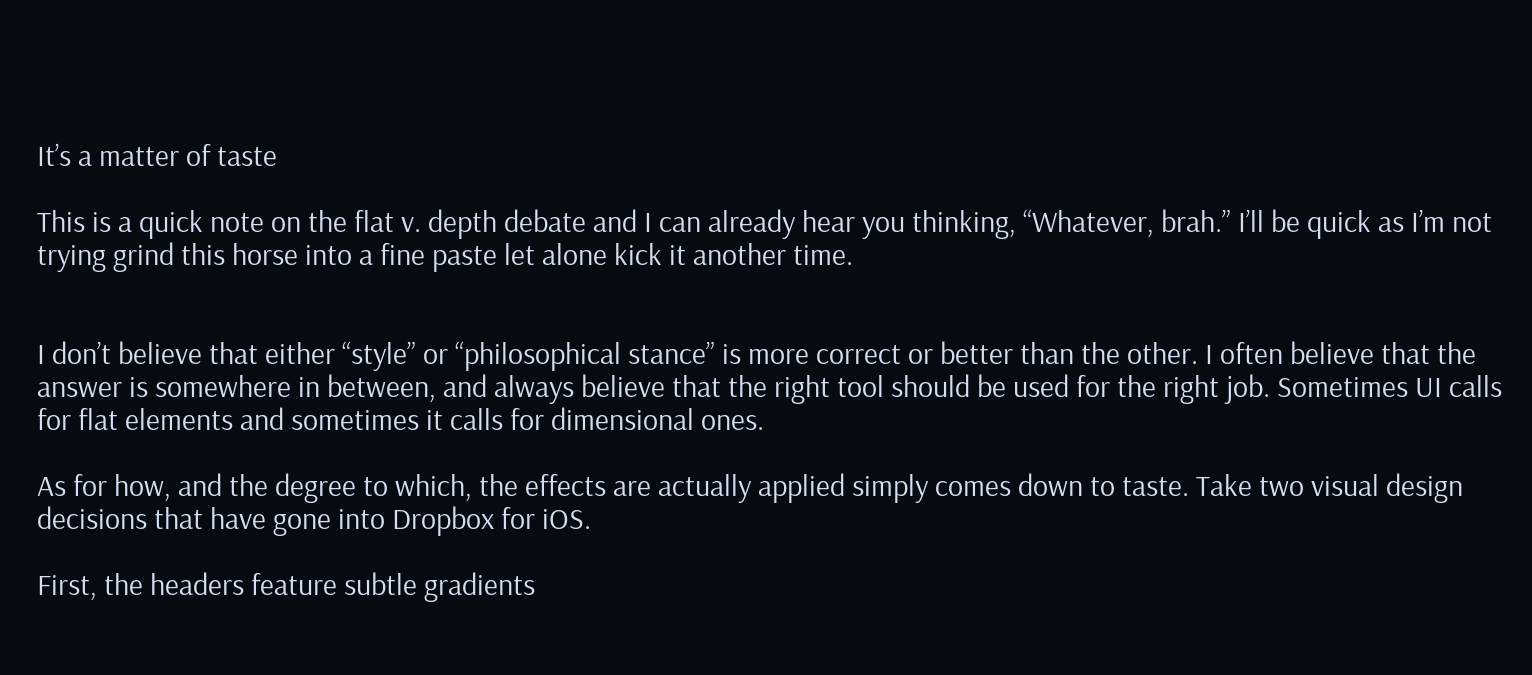It’s a matter of taste

This is a quick note on the flat v. depth debate and I can already hear you thinking, “Whatever, brah.” I’ll be quick as I’m not trying grind this horse into a fine paste let alone kick it another time.


I don’t believe that either “style” or “philosophical stance” is more correct or better than the other. I often believe that the answer is somewhere in between, and always believe that the right tool should be used for the right job. Sometimes UI calls for flat elements and sometimes it calls for dimensional ones.

As for how, and the degree to which, the effects are actually applied simply comes down to taste. Take two visual design decisions that have gone into Dropbox for iOS.

First, the headers feature subtle gradients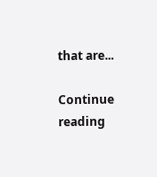that are...

Continue reading